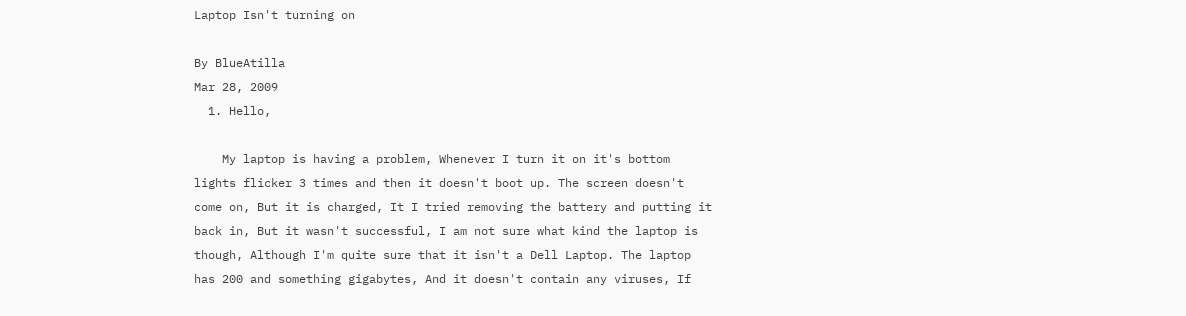Laptop Isn't turning on

By BlueAtilla
Mar 28, 2009
  1. Hello,

    My laptop is having a problem, Whenever I turn it on it's bottom lights flicker 3 times and then it doesn't boot up. The screen doesn't come on, But it is charged, It I tried removing the battery and putting it back in, But it wasn't successful, I am not sure what kind the laptop is though, Although I'm quite sure that it isn't a Dell Laptop. The laptop has 200 and something gigabytes, And it doesn't contain any viruses, If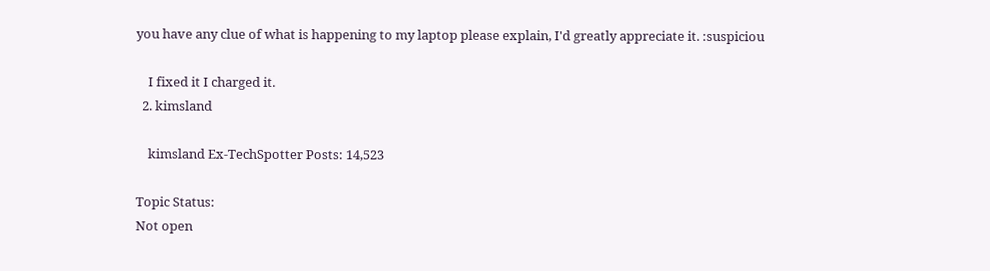you have any clue of what is happening to my laptop please explain, I'd greatly appreciate it. :suspiciou

    I fixed it I charged it.
  2. kimsland

    kimsland Ex-TechSpotter Posts: 14,523

Topic Status:
Not open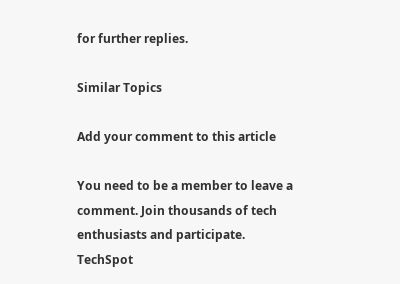for further replies.

Similar Topics

Add your comment to this article

You need to be a member to leave a comment. Join thousands of tech enthusiasts and participate.
TechSpot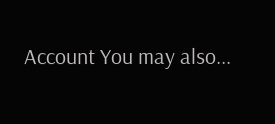Account You may also...